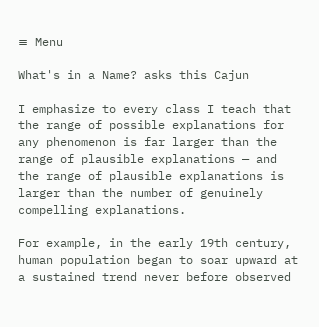≡ Menu

What's in a Name? asks this Cajun

I emphasize to every class I teach that the range of possible explanations for any phenomenon is far larger than the range of plausible explanations — and the range of plausible explanations is larger than the number of genuinely compelling explanations.

For example, in the early 19th century, human population began to soar upward at a sustained trend never before observed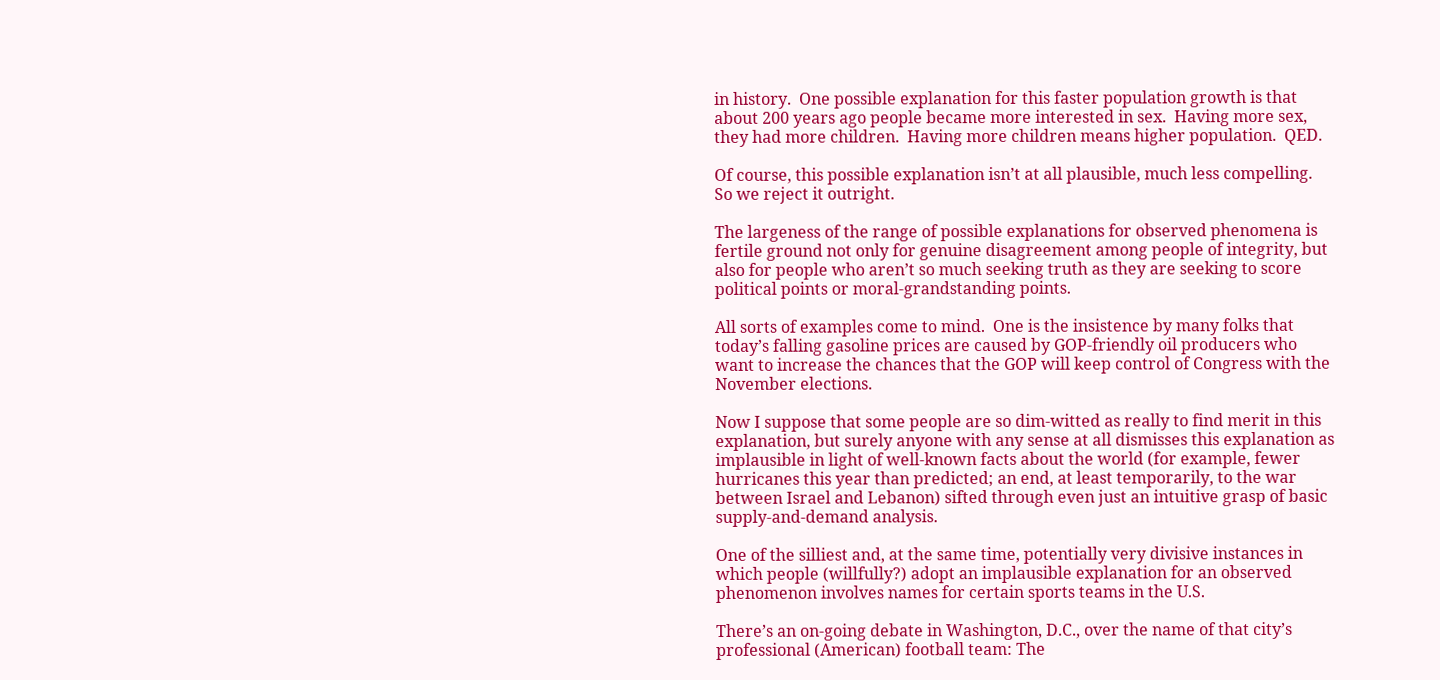in history.  One possible explanation for this faster population growth is that about 200 years ago people became more interested in sex.  Having more sex, they had more children.  Having more children means higher population.  QED.

Of course, this possible explanation isn’t at all plausible, much less compelling.  So we reject it outright.

The largeness of the range of possible explanations for observed phenomena is fertile ground not only for genuine disagreement among people of integrity, but also for people who aren’t so much seeking truth as they are seeking to score political points or moral-grandstanding points.

All sorts of examples come to mind.  One is the insistence by many folks that today’s falling gasoline prices are caused by GOP-friendly oil producers who want to increase the chances that the GOP will keep control of Congress with the November elections.

Now I suppose that some people are so dim-witted as really to find merit in this explanation, but surely anyone with any sense at all dismisses this explanation as implausible in light of well-known facts about the world (for example, fewer hurricanes this year than predicted; an end, at least temporarily, to the war between Israel and Lebanon) sifted through even just an intuitive grasp of basic supply-and-demand analysis.

One of the silliest and, at the same time, potentially very divisive instances in which people (willfully?) adopt an implausible explanation for an observed phenomenon involves names for certain sports teams in the U.S.

There’s an on-going debate in Washington, D.C., over the name of that city’s professional (American) football team: The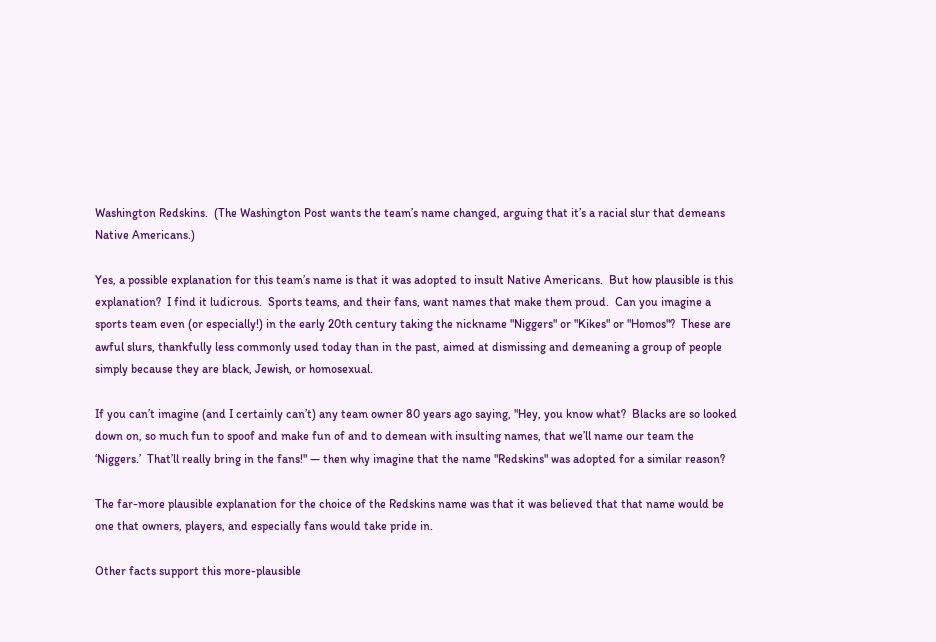Washington Redskins.  (The Washington Post wants the team’s name changed, arguing that it’s a racial slur that demeans Native Americans.)

Yes, a possible explanation for this team’s name is that it was adopted to insult Native Americans.  But how plausible is this explanation?  I find it ludicrous.  Sports teams, and their fans, want names that make them proud.  Can you imagine a sports team even (or especially!) in the early 20th century taking the nickname "Niggers" or "Kikes" or "Homos"?  These are awful slurs, thankfully less commonly used today than in the past, aimed at dismissing and demeaning a group of people simply because they are black, Jewish, or homosexual.

If you can’t imagine (and I certainly can’t) any team owner 80 years ago saying, "Hey, you know what?  Blacks are so looked down on, so much fun to spoof and make fun of and to demean with insulting names, that we’ll name our team the ‘Niggers.’  That’ll really bring in the fans!" — then why imagine that the name "Redskins" was adopted for a similar reason?

The far-more plausible explanation for the choice of the Redskins name was that it was believed that that name would be one that owners, players, and especially fans would take pride in.

Other facts support this more-plausible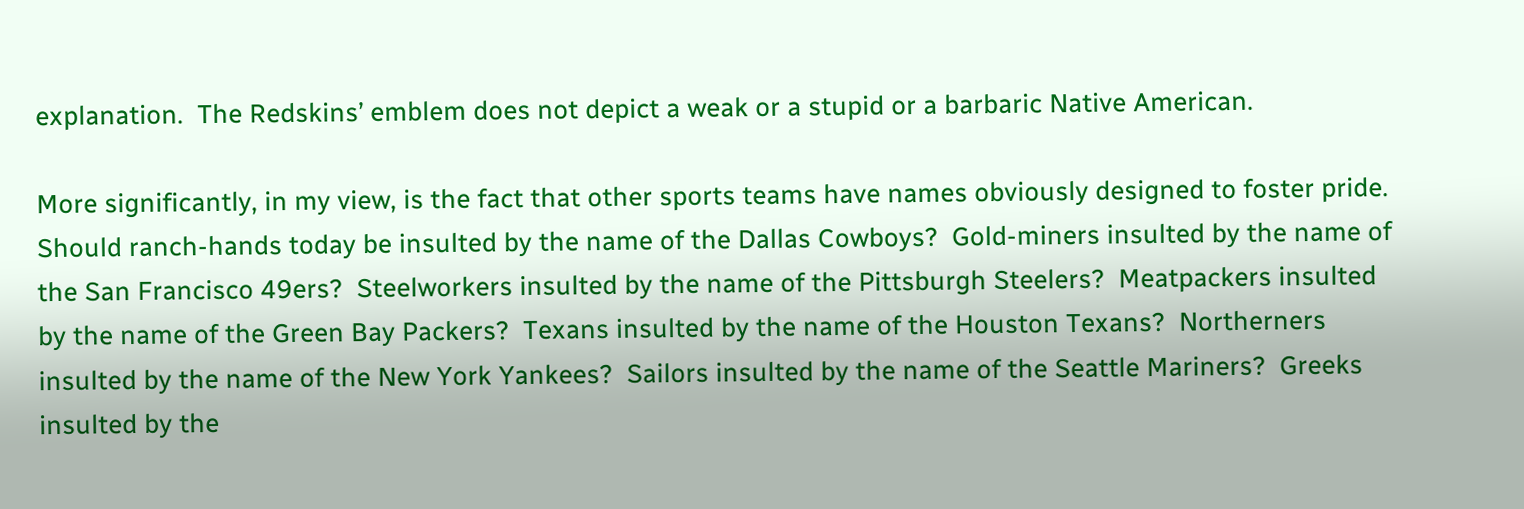explanation.  The Redskins’ emblem does not depict a weak or a stupid or a barbaric Native American.

More significantly, in my view, is the fact that other sports teams have names obviously designed to foster pride.  Should ranch-hands today be insulted by the name of the Dallas Cowboys?  Gold-miners insulted by the name of the San Francisco 49ers?  Steelworkers insulted by the name of the Pittsburgh Steelers?  Meatpackers insulted by the name of the Green Bay Packers?  Texans insulted by the name of the Houston Texans?  Northerners insulted by the name of the New York Yankees?  Sailors insulted by the name of the Seattle Mariners?  Greeks insulted by the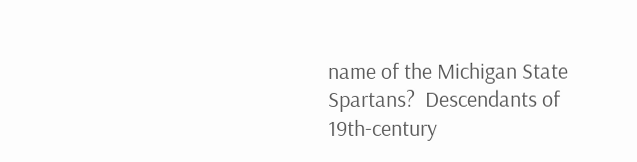name of the Michigan State Spartans?  Descendants of 19th-century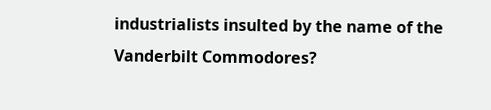industrialists insulted by the name of the Vanderbilt Commodores?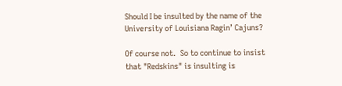Should I be insulted by the name of the University of Louisiana Ragin’ Cajuns?

Of course not.  So to continue to insist that "Redskins" is insulting is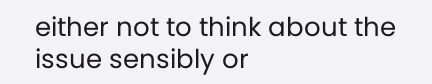either not to think about the issue sensibly or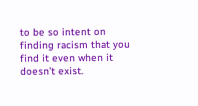to be so intent on finding racism that you find it even when it doesn’t exist.